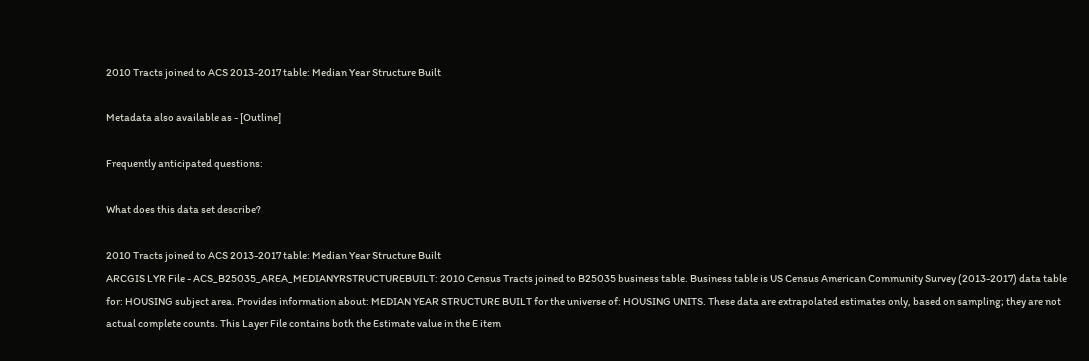2010 Tracts joined to ACS 2013-2017 table: Median Year Structure Built

Metadata also available as - [Outline]

Frequently anticipated questions:

What does this data set describe?

2010 Tracts joined to ACS 2013-2017 table: Median Year Structure Built
ARCGIS LYR File - ACS_B25035_AREA_MEDIANYRSTRUCTUREBUILT: 2010 Census Tracts joined to B25035 business table. Business table is US Census American Community Survey (2013-2017) data table for: HOUSING subject area. Provides information about: MEDIAN YEAR STRUCTURE BUILT for the universe of: HOUSING UNITS. These data are extrapolated estimates only, based on sampling; they are not actual complete counts. This Layer File contains both the Estimate value in the E item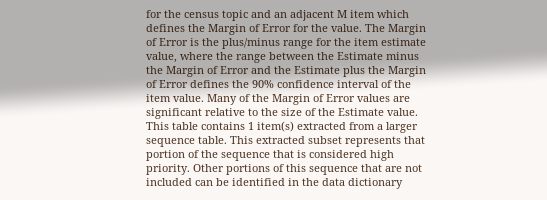for the census topic and an adjacent M item which defines the Margin of Error for the value. The Margin of Error is the plus/minus range for the item estimate value, where the range between the Estimate minus the Margin of Error and the Estimate plus the Margin of Error defines the 90% confidence interval of the item value. Many of the Margin of Error values are significant relative to the size of the Estimate value. This table contains 1 item(s) extracted from a larger sequence table. This extracted subset represents that portion of the sequence that is considered high priority. Other portions of this sequence that are not included can be identified in the data dictionary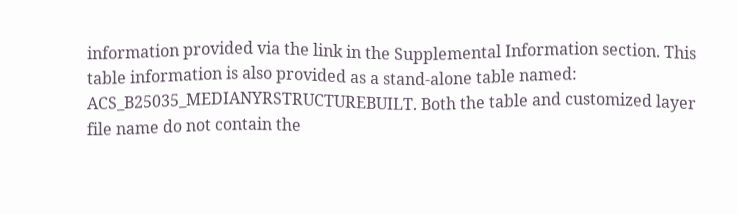information provided via the link in the Supplemental Information section. This table information is also provided as a stand-alone table named: ACS_B25035_MEDIANYRSTRUCTUREBUILT. Both the table and customized layer file name do not contain the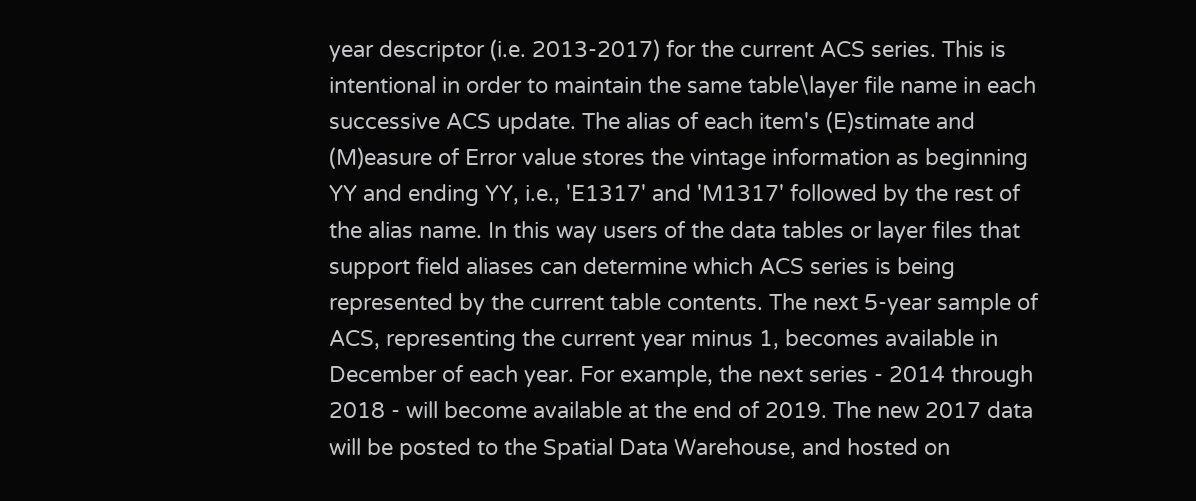year descriptor (i.e. 2013-2017) for the current ACS series. This is intentional in order to maintain the same table\layer file name in each successive ACS update. The alias of each item's (E)stimate and (M)easure of Error value stores the vintage information as beginning YY and ending YY, i.e., 'E1317' and 'M1317' followed by the rest of the alias name. In this way users of the data tables or layer files that support field aliases can determine which ACS series is being represented by the current table contents. The next 5-year sample of ACS, representing the current year minus 1, becomes available in December of each year. For example, the next series - 2014 through 2018 - will become available at the end of 2019. The new 2017 data will be posted to the Spatial Data Warehouse, and hosted on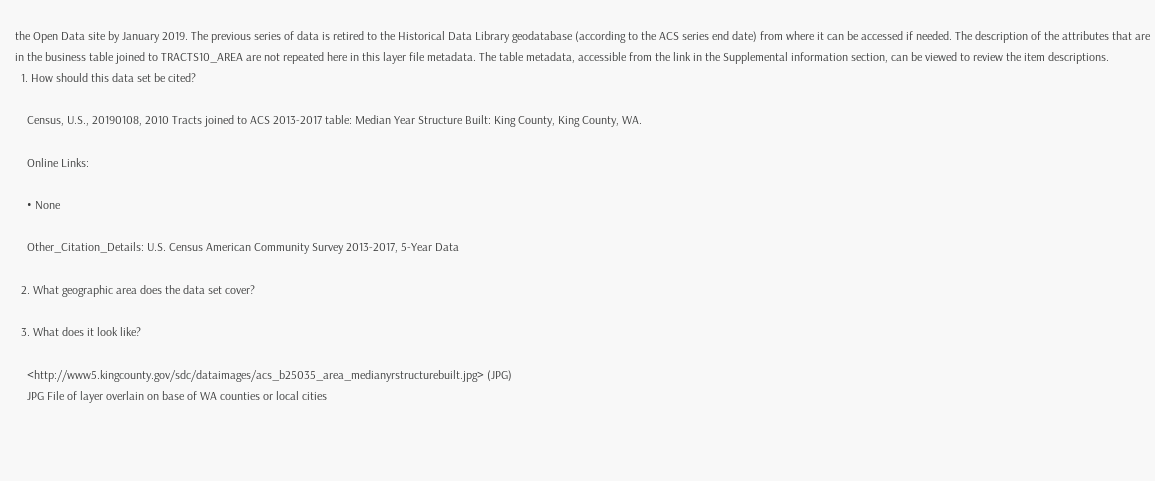the Open Data site by January 2019. The previous series of data is retired to the Historical Data Library geodatabase (according to the ACS series end date) from where it can be accessed if needed. The description of the attributes that are in the business table joined to TRACTS10_AREA are not repeated here in this layer file metadata. The table metadata, accessible from the link in the Supplemental information section, can be viewed to review the item descriptions.
  1. How should this data set be cited?

    Census, U.S., 20190108, 2010 Tracts joined to ACS 2013-2017 table: Median Year Structure Built: King County, King County, WA.

    Online Links:

    • None

    Other_Citation_Details: U.S. Census American Community Survey 2013-2017, 5-Year Data

  2. What geographic area does the data set cover?

  3. What does it look like?

    <http://www5.kingcounty.gov/sdc/dataimages/acs_b25035_area_medianyrstructurebuilt.jpg> (JPG)
    JPG File of layer overlain on base of WA counties or local cities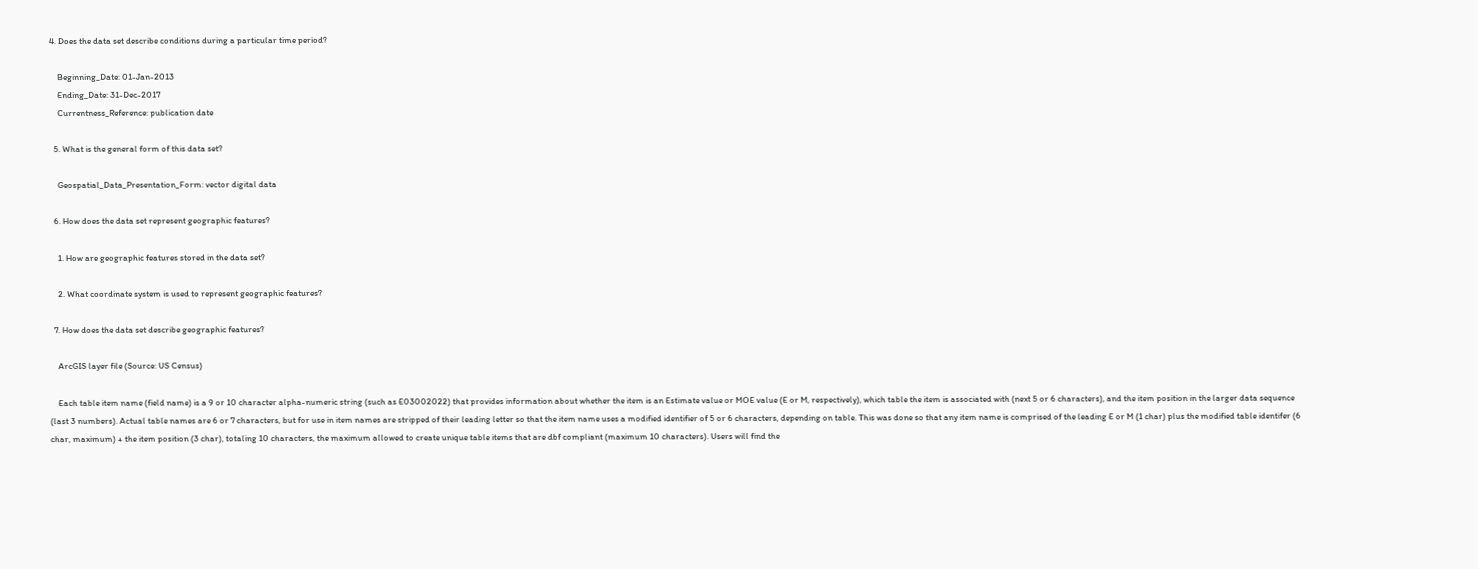4. Does the data set describe conditions during a particular time period?

    Beginning_Date: 01-Jan-2013
    Ending_Date: 31-Dec-2017
    Currentness_Reference: publication date

  5. What is the general form of this data set?

    Geospatial_Data_Presentation_Form: vector digital data

  6. How does the data set represent geographic features?

    1. How are geographic features stored in the data set?

    2. What coordinate system is used to represent geographic features?

  7. How does the data set describe geographic features?

    ArcGIS layer file (Source: US Census)

    Each table item name (field name) is a 9 or 10 character alpha-numeric string (such as E03002022) that provides information about whether the item is an Estimate value or MOE value (E or M, respectively), which table the item is associated with (next 5 or 6 characters), and the item position in the larger data sequence (last 3 numbers). Actual table names are 6 or 7 characters, but for use in item names are stripped of their leading letter so that the item name uses a modified identifier of 5 or 6 characters, depending on table. This was done so that any item name is comprised of the leading E or M (1 char) plus the modified table identifer (6 char, maximum) + the item position (3 char), totaling 10 characters, the maximum allowed to create unique table items that are dbf compliant (maximum 10 characters). Users will find the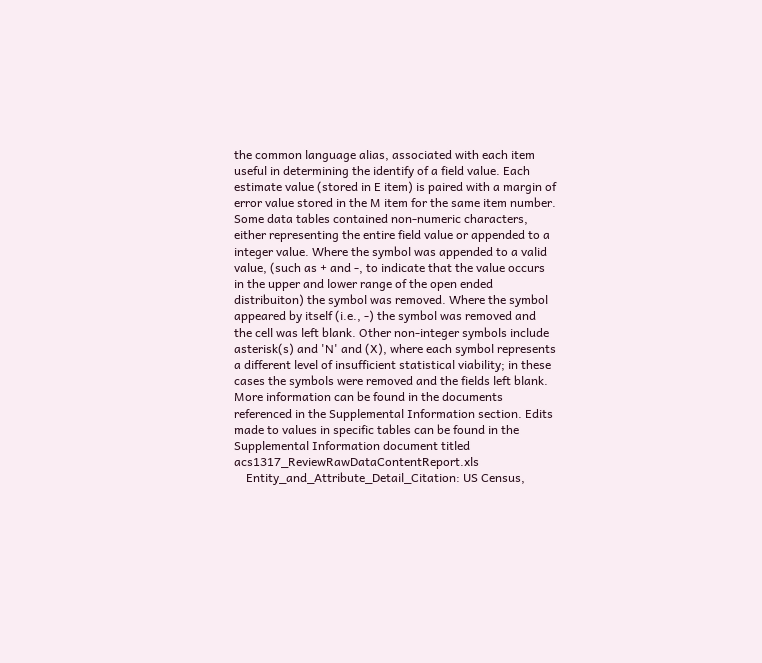the common language alias, associated with each item useful in determining the identify of a field value. Each estimate value (stored in E item) is paired with a margin of error value stored in the M item for the same item number. Some data tables contained non-numeric characters, either representing the entire field value or appended to a integer value. Where the symbol was appended to a valid value, (such as + and -, to indicate that the value occurs in the upper and lower range of the open ended distribuiton) the symbol was removed. Where the symbol appeared by itself (i.e., -) the symbol was removed and the cell was left blank. Other non-integer symbols include asterisk(s) and 'N' and (X), where each symbol represents a different level of insufficient statistical viability; in these cases the symbols were removed and the fields left blank. More information can be found in the documents referenced in the Supplemental Information section. Edits made to values in specific tables can be found in the Supplemental Information document titled acs1317_ReviewRawDataContentReport.xls
    Entity_and_Attribute_Detail_Citation: US Census,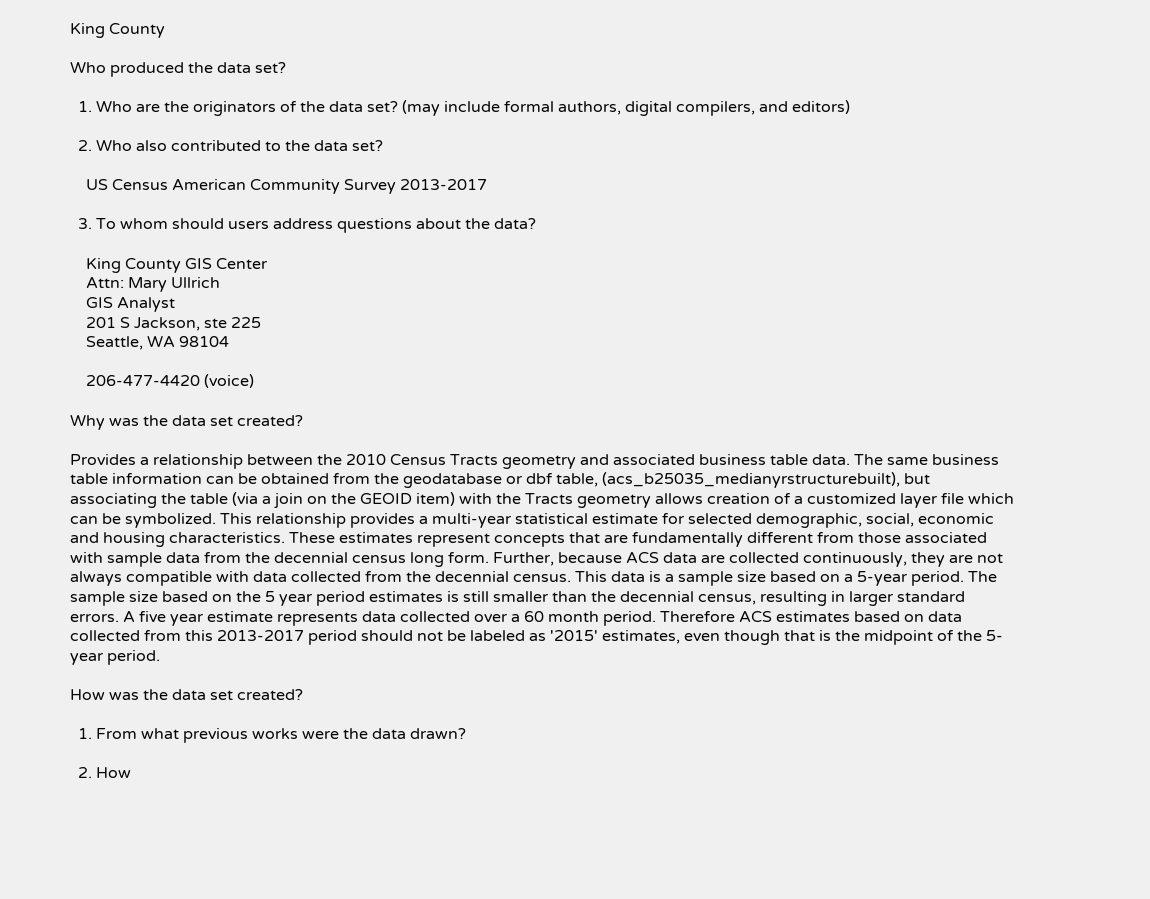King County

Who produced the data set?

  1. Who are the originators of the data set? (may include formal authors, digital compilers, and editors)

  2. Who also contributed to the data set?

    US Census American Community Survey 2013-2017

  3. To whom should users address questions about the data?

    King County GIS Center
    Attn: Mary Ullrich
    GIS Analyst
    201 S Jackson, ste 225
    Seattle, WA 98104

    206-477-4420 (voice)

Why was the data set created?

Provides a relationship between the 2010 Census Tracts geometry and associated business table data. The same business table information can be obtained from the geodatabase or dbf table, (acs_b25035_medianyrstructurebuilt), but associating the table (via a join on the GEOID item) with the Tracts geometry allows creation of a customized layer file which can be symbolized. This relationship provides a multi-year statistical estimate for selected demographic, social, economic and housing characteristics. These estimates represent concepts that are fundamentally different from those associated with sample data from the decennial census long form. Further, because ACS data are collected continuously, they are not always compatible with data collected from the decennial census. This data is a sample size based on a 5-year period. The sample size based on the 5 year period estimates is still smaller than the decennial census, resulting in larger standard errors. A five year estimate represents data collected over a 60 month period. Therefore ACS estimates based on data collected from this 2013-2017 period should not be labeled as '2015' estimates, even though that is the midpoint of the 5-year period.

How was the data set created?

  1. From what previous works were the data drawn?

  2. How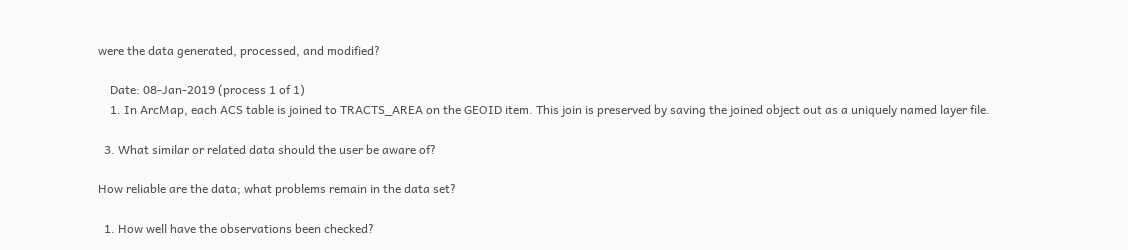were the data generated, processed, and modified?

    Date: 08-Jan-2019 (process 1 of 1)
    1. In ArcMap, each ACS table is joined to TRACTS_AREA on the GEOID item. This join is preserved by saving the joined object out as a uniquely named layer file.

  3. What similar or related data should the user be aware of?

How reliable are the data; what problems remain in the data set?

  1. How well have the observations been checked?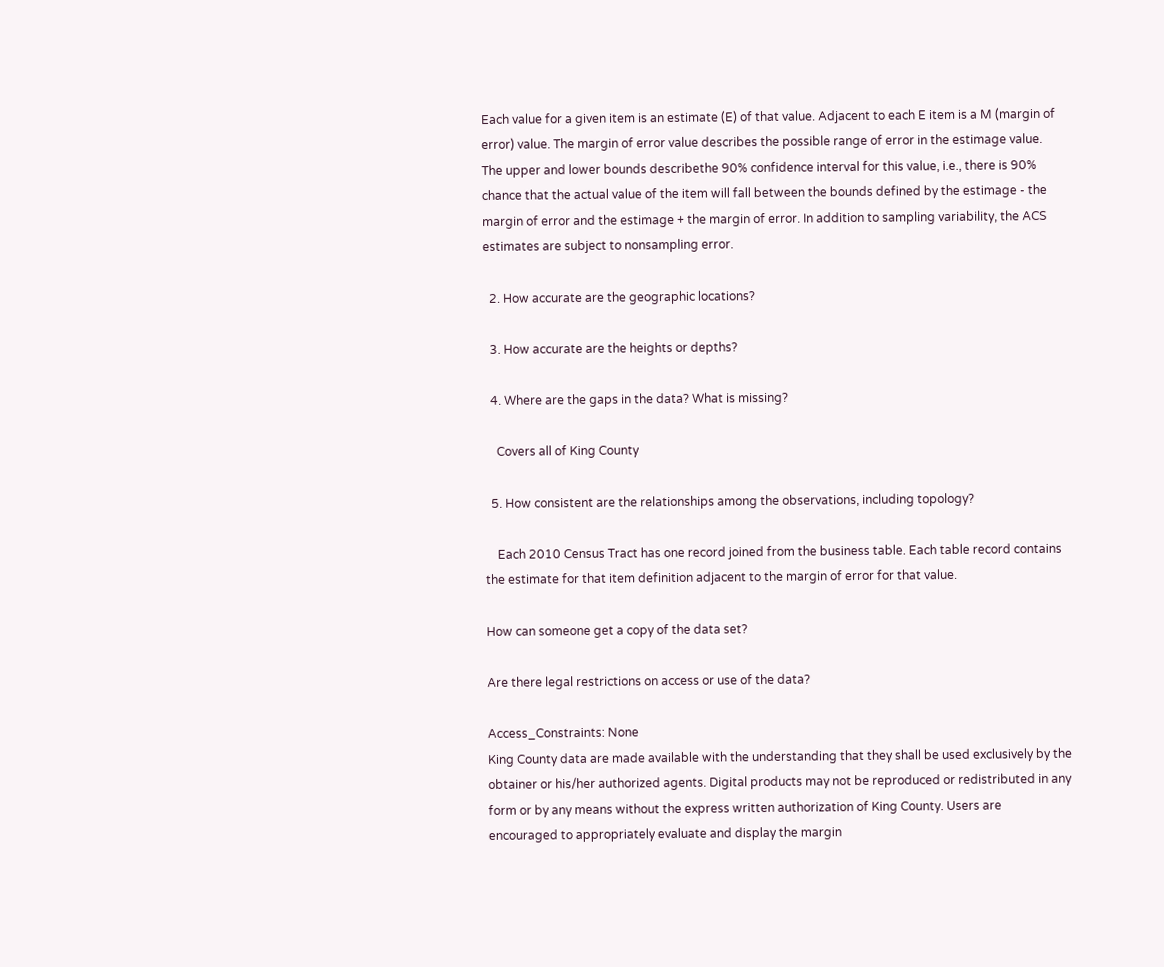Each value for a given item is an estimate (E) of that value. Adjacent to each E item is a M (margin of error) value. The margin of error value describes the possible range of error in the estimage value. The upper and lower bounds describethe 90% confidence interval for this value, i.e., there is 90% chance that the actual value of the item will fall between the bounds defined by the estimage - the margin of error and the estimage + the margin of error. In addition to sampling variability, the ACS estimates are subject to nonsampling error.

  2. How accurate are the geographic locations?

  3. How accurate are the heights or depths?

  4. Where are the gaps in the data? What is missing?

    Covers all of King County

  5. How consistent are the relationships among the observations, including topology?

    Each 2010 Census Tract has one record joined from the business table. Each table record contains the estimate for that item definition adjacent to the margin of error for that value.

How can someone get a copy of the data set?

Are there legal restrictions on access or use of the data?

Access_Constraints: None
King County data are made available with the understanding that they shall be used exclusively by the obtainer or his/her authorized agents. Digital products may not be reproduced or redistributed in any form or by any means without the express written authorization of King County. Users are encouraged to appropriately evaluate and display the margin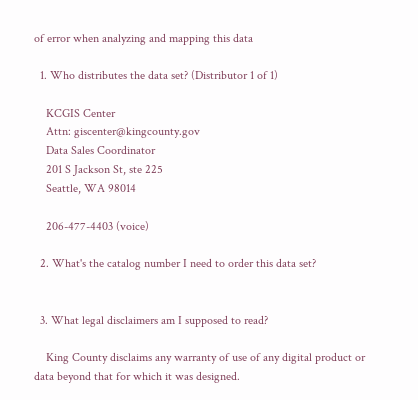of error when analyzing and mapping this data

  1. Who distributes the data set? (Distributor 1 of 1)

    KCGIS Center
    Attn: giscenter@kingcounty.gov
    Data Sales Coordinator
    201 S Jackson St, ste 225
    Seattle, WA 98014

    206-477-4403 (voice)

  2. What's the catalog number I need to order this data set?


  3. What legal disclaimers am I supposed to read?

    King County disclaims any warranty of use of any digital product or data beyond that for which it was designed.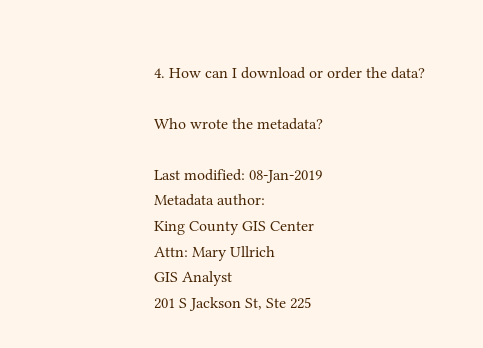4. How can I download or order the data?

Who wrote the metadata?

Last modified: 08-Jan-2019
Metadata author:
King County GIS Center
Attn: Mary Ullrich
GIS Analyst
201 S Jackson St, Ste 225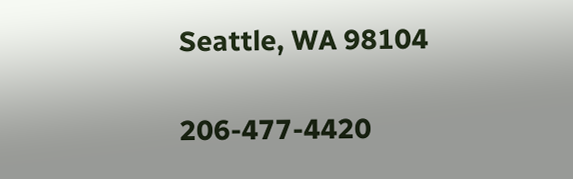Seattle, WA 98104

206-477-4420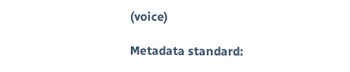(voice)

Metadata standard: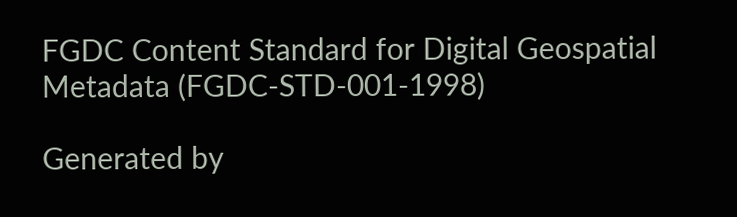FGDC Content Standard for Digital Geospatial Metadata (FGDC-STD-001-1998)

Generated by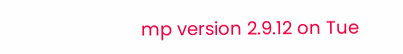mp version 2.9.12 on Tue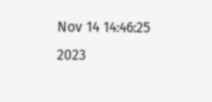Nov 14 14:46:25 2023